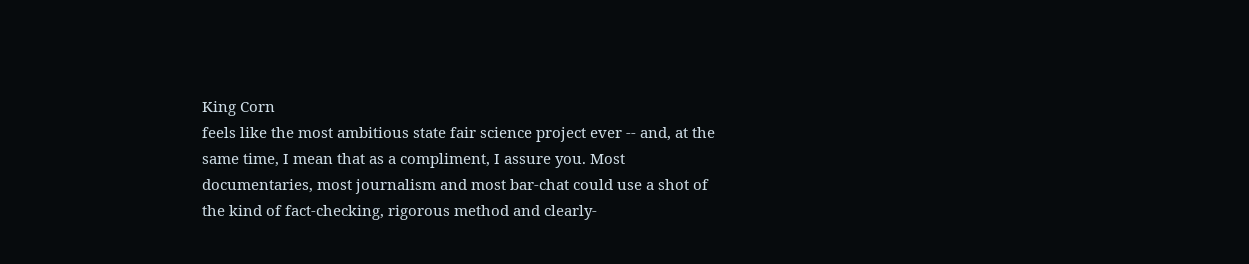King Corn
feels like the most ambitious state fair science project ever -- and, at the same time, I mean that as a compliment, I assure you. Most documentaries, most journalism and most bar-chat could use a shot of the kind of fact-checking, rigorous method and clearly-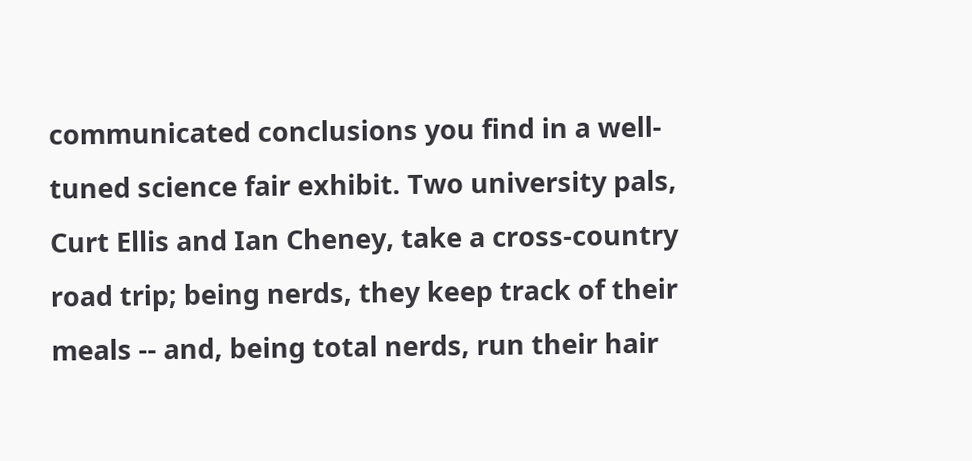communicated conclusions you find in a well-tuned science fair exhibit. Two university pals, Curt Ellis and Ian Cheney, take a cross-country road trip; being nerds, they keep track of their meals -- and, being total nerds, run their hair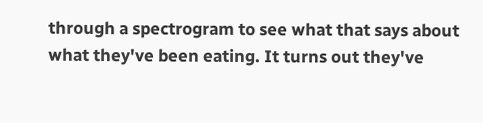through a spectrogram to see what that says about what they've been eating. It turns out they've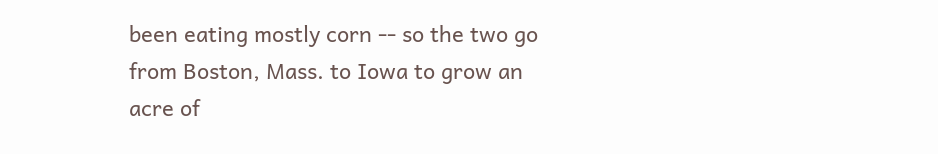been eating mostly corn -- so the two go from Boston, Mass. to Iowa to grow an acre of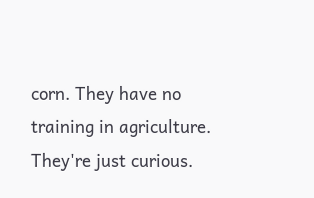corn. They have no training in agriculture. They're just curious.